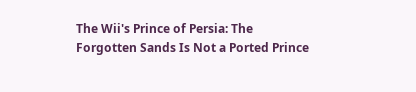The Wii's Prince of Persia: The Forgotten Sands Is Not a Ported Prince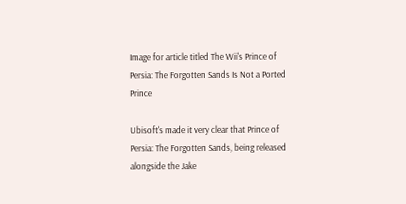Image for article titled The Wii's Prince of Persia: The Forgotten Sands Is Not a Ported Prince

Ubisoft's made it very clear that Prince of Persia: The Forgotten Sands, being released alongside the Jake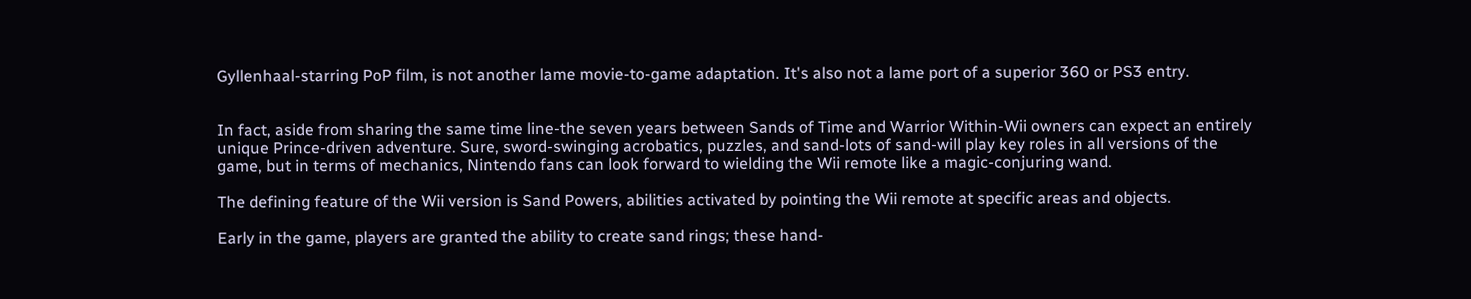Gyllenhaal-starring PoP film, is not another lame movie-to-game adaptation. It's also not a lame port of a superior 360 or PS3 entry.


In fact, aside from sharing the same time line-the seven years between Sands of Time and Warrior Within-Wii owners can expect an entirely unique Prince-driven adventure. Sure, sword-swinging acrobatics, puzzles, and sand-lots of sand-will play key roles in all versions of the game, but in terms of mechanics, Nintendo fans can look forward to wielding the Wii remote like a magic-conjuring wand.

The defining feature of the Wii version is Sand Powers, abilities activated by pointing the Wii remote at specific areas and objects.

Early in the game, players are granted the ability to create sand rings; these hand-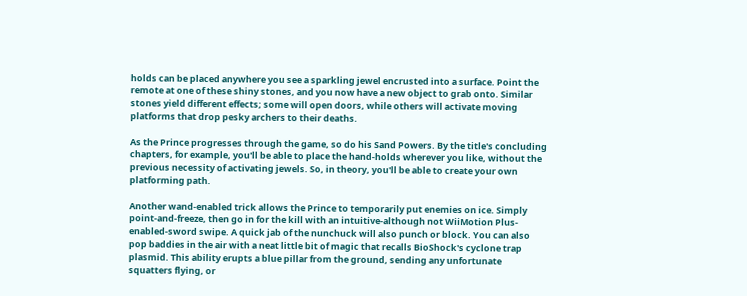holds can be placed anywhere you see a sparkling jewel encrusted into a surface. Point the remote at one of these shiny stones, and you now have a new object to grab onto. Similar stones yield different effects; some will open doors, while others will activate moving platforms that drop pesky archers to their deaths.

As the Prince progresses through the game, so do his Sand Powers. By the title's concluding chapters, for example, you'll be able to place the hand-holds wherever you like, without the previous necessity of activating jewels. So, in theory, you'll be able to create your own platforming path.

Another wand-enabled trick allows the Prince to temporarily put enemies on ice. Simply point-and-freeze, then go in for the kill with an intuitive-although not WiiMotion Plus-enabled-sword swipe. A quick jab of the nunchuck will also punch or block. You can also pop baddies in the air with a neat little bit of magic that recalls BioShock's cyclone trap plasmid. This ability erupts a blue pillar from the ground, sending any unfortunate squatters flying, or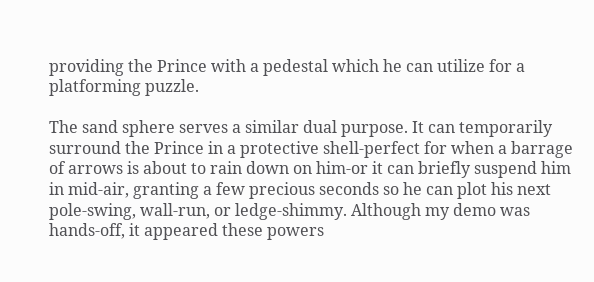providing the Prince with a pedestal which he can utilize for a platforming puzzle.

The sand sphere serves a similar dual purpose. It can temporarily surround the Prince in a protective shell-perfect for when a barrage of arrows is about to rain down on him-or it can briefly suspend him in mid-air, granting a few precious seconds so he can plot his next pole-swing, wall-run, or ledge-shimmy. Although my demo was hands-off, it appeared these powers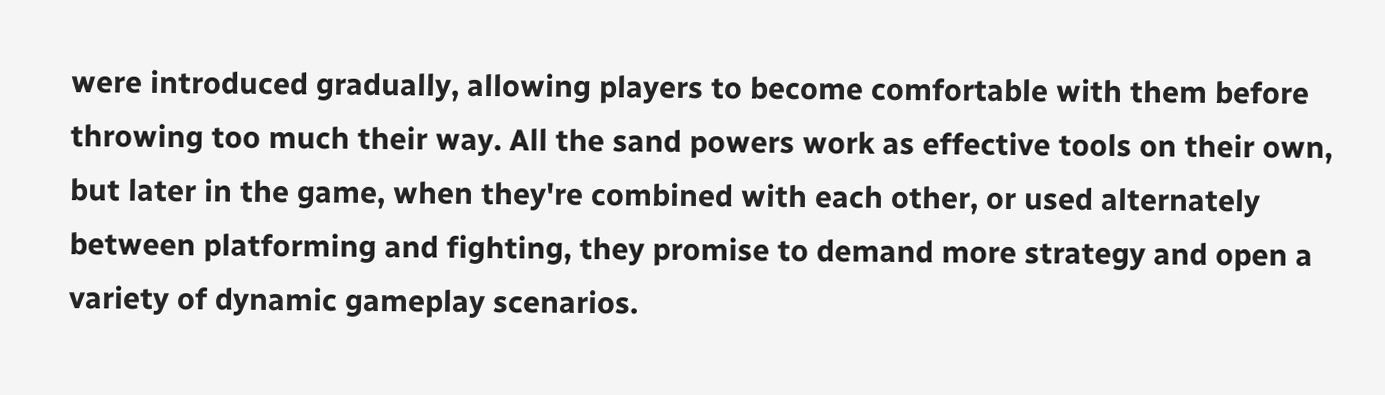were introduced gradually, allowing players to become comfortable with them before throwing too much their way. All the sand powers work as effective tools on their own, but later in the game, when they're combined with each other, or used alternately between platforming and fighting, they promise to demand more strategy and open a variety of dynamic gameplay scenarios.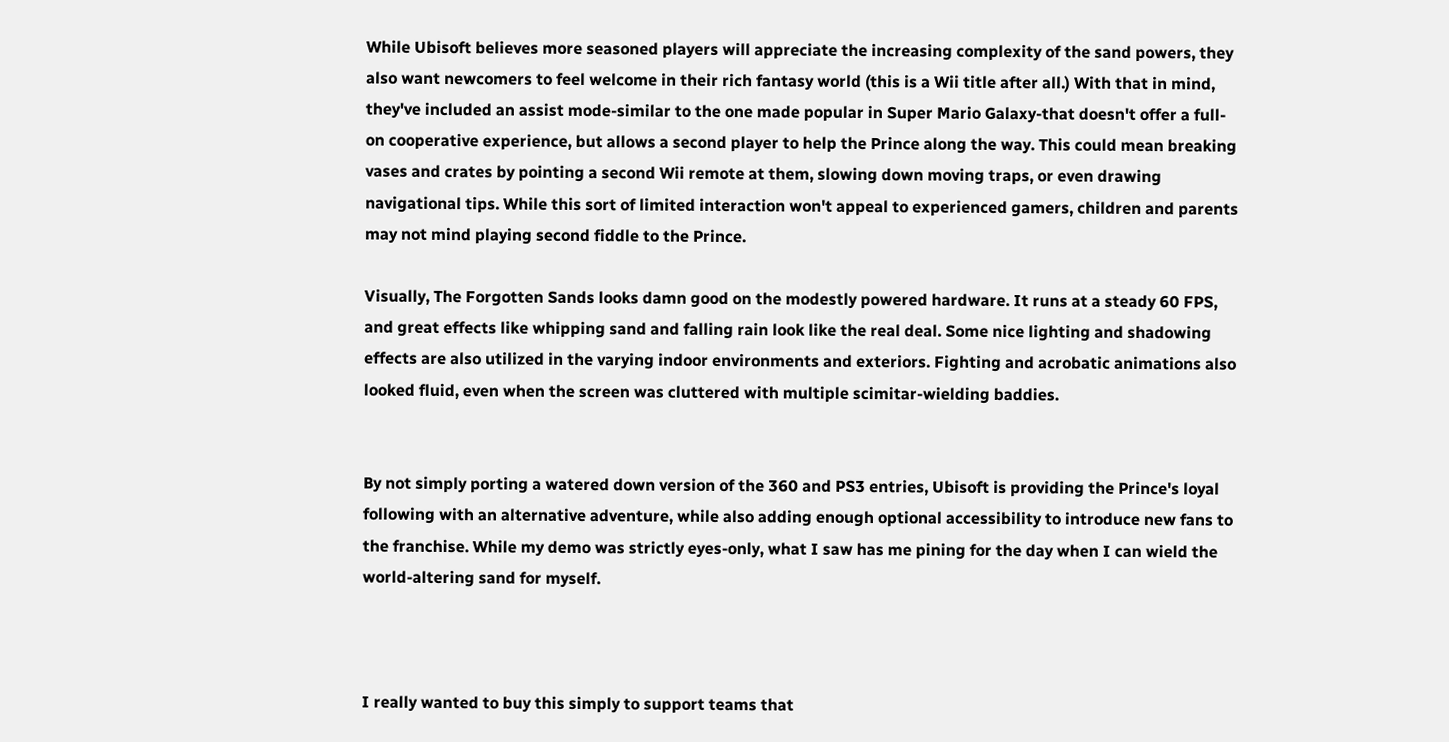While Ubisoft believes more seasoned players will appreciate the increasing complexity of the sand powers, they also want newcomers to feel welcome in their rich fantasy world (this is a Wii title after all.) With that in mind, they've included an assist mode-similar to the one made popular in Super Mario Galaxy-that doesn't offer a full-on cooperative experience, but allows a second player to help the Prince along the way. This could mean breaking vases and crates by pointing a second Wii remote at them, slowing down moving traps, or even drawing navigational tips. While this sort of limited interaction won't appeal to experienced gamers, children and parents may not mind playing second fiddle to the Prince.

Visually, The Forgotten Sands looks damn good on the modestly powered hardware. It runs at a steady 60 FPS, and great effects like whipping sand and falling rain look like the real deal. Some nice lighting and shadowing effects are also utilized in the varying indoor environments and exteriors. Fighting and acrobatic animations also looked fluid, even when the screen was cluttered with multiple scimitar-wielding baddies.


By not simply porting a watered down version of the 360 and PS3 entries, Ubisoft is providing the Prince's loyal following with an alternative adventure, while also adding enough optional accessibility to introduce new fans to the franchise. While my demo was strictly eyes-only, what I saw has me pining for the day when I can wield the world-altering sand for myself.



I really wanted to buy this simply to support teams that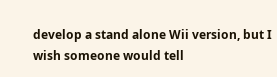develop a stand alone Wii version, but I wish someone would tell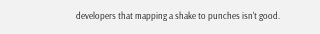developers that mapping a shake to punches isn't good.